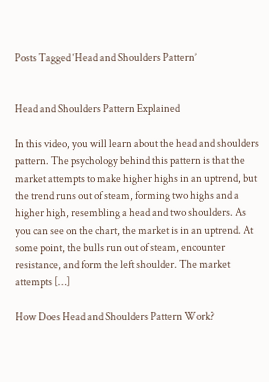Posts Tagged ‘Head and Shoulders Pattern’


Head and Shoulders Pattern Explained

In this video, you will learn about the head and shoulders pattern. The psychology behind this pattern is that the market attempts to make higher highs in an uptrend, but the trend runs out of steam, forming two highs and a higher high, resembling a head and two shoulders. As you can see on the chart, the market is in an uptrend. At some point, the bulls run out of steam, encounter resistance, and form the left shoulder. The market attempts […]

How Does Head and Shoulders Pattern Work?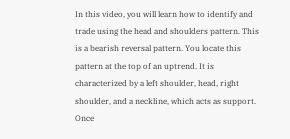In this video, you will learn how to identify and trade using the head and shoulders pattern. This is a bearish reversal pattern. You locate this pattern at the top of an uptrend. It is characterized by a left shoulder, head, right shoulder, and a neckline, which acts as support. Once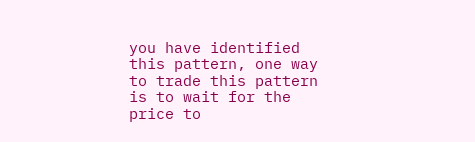you have identified this pattern, one way to trade this pattern is to wait for the price to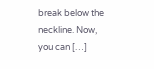break below the neckline. Now, you can […]